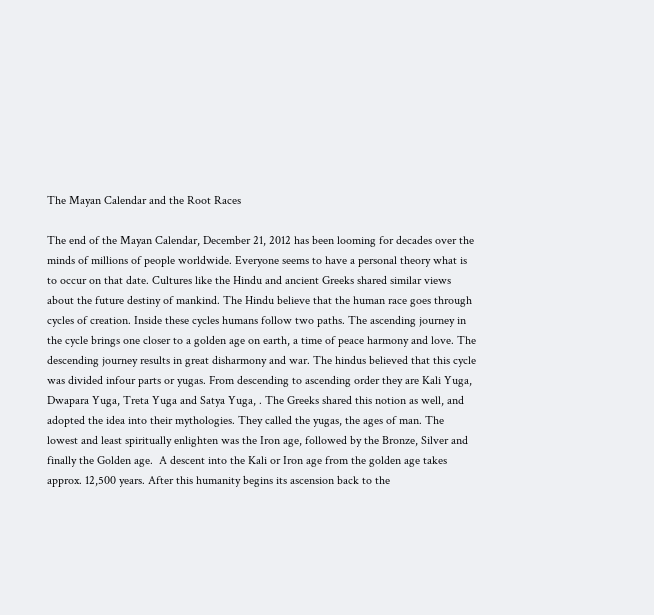The Mayan Calendar and the Root Races

The end of the Mayan Calendar, December 21, 2012 has been looming for decades over the minds of millions of people worldwide. Everyone seems to have a personal theory what is to occur on that date. Cultures like the Hindu and ancient Greeks shared similar views about the future destiny of mankind. The Hindu believe that the human race goes through cycles of creation. Inside these cycles humans follow two paths. The ascending journey in the cycle brings one closer to a golden age on earth, a time of peace harmony and love. The descending journey results in great disharmony and war. The hindus believed that this cycle was divided infour parts or yugas. From descending to ascending order they are Kali Yuga, Dwapara Yuga, Treta Yuga and Satya Yuga, . The Greeks shared this notion as well, and adopted the idea into their mythologies. They called the yugas, the ages of man. The lowest and least spiritually enlighten was the Iron age, followed by the Bronze, Silver and finally the Golden age.  A descent into the Kali or Iron age from the golden age takes approx. 12,500 years. After this humanity begins its ascension back to the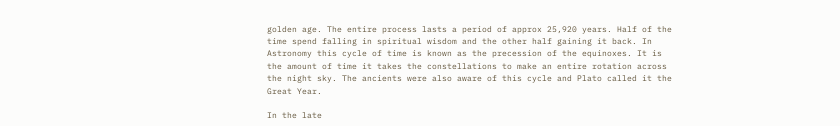golden age. The entire process lasts a period of approx 25,920 years. Half of the time spend falling in spiritual wisdom and the other half gaining it back. In Astronomy this cycle of time is known as the precession of the equinoxes. It is the amount of time it takes the constellations to make an entire rotation across the night sky. The ancients were also aware of this cycle and Plato called it the Great Year.

In the late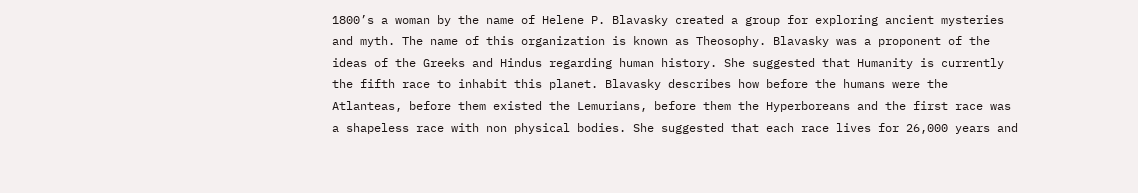1800’s a woman by the name of Helene P. Blavasky created a group for exploring ancient mysteries and myth. The name of this organization is known as Theosophy. Blavasky was a proponent of the ideas of the Greeks and Hindus regarding human history. She suggested that Humanity is currently the fifth race to inhabit this planet. Blavasky describes how before the humans were the Atlanteas, before them existed the Lemurians, before them the Hyperboreans and the first race was a shapeless race with non physical bodies. She suggested that each race lives for 26,000 years and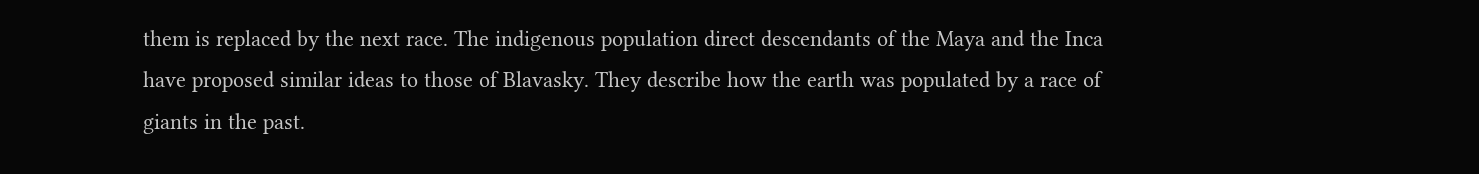them is replaced by the next race. The indigenous population direct descendants of the Maya and the Inca have proposed similar ideas to those of Blavasky. They describe how the earth was populated by a race of giants in the past.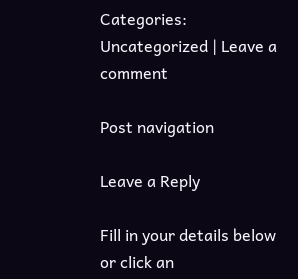Categories: Uncategorized | Leave a comment

Post navigation

Leave a Reply

Fill in your details below or click an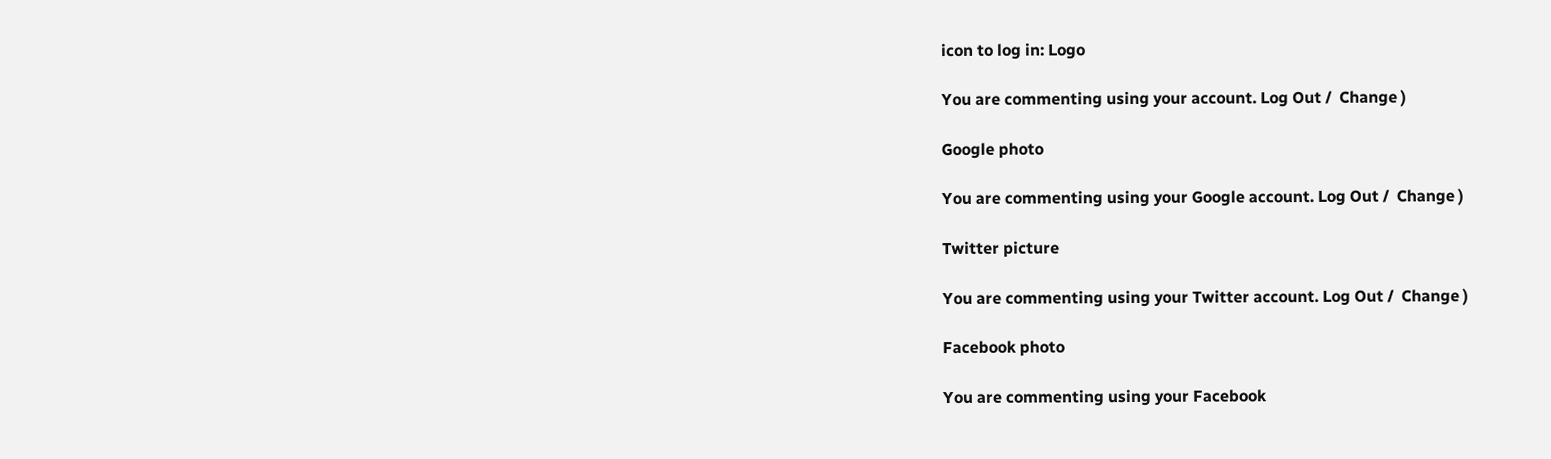icon to log in: Logo

You are commenting using your account. Log Out /  Change )

Google photo

You are commenting using your Google account. Log Out /  Change )

Twitter picture

You are commenting using your Twitter account. Log Out /  Change )

Facebook photo

You are commenting using your Facebook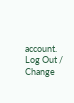account. Log Out /  Change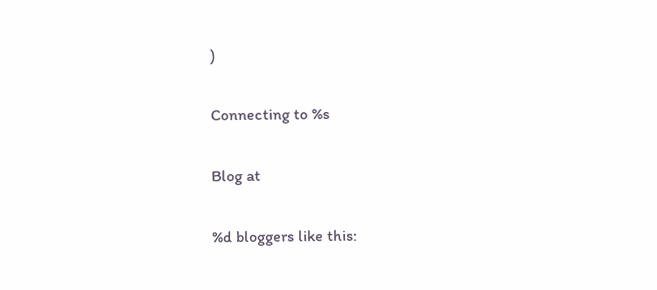)

Connecting to %s

Blog at

%d bloggers like this: